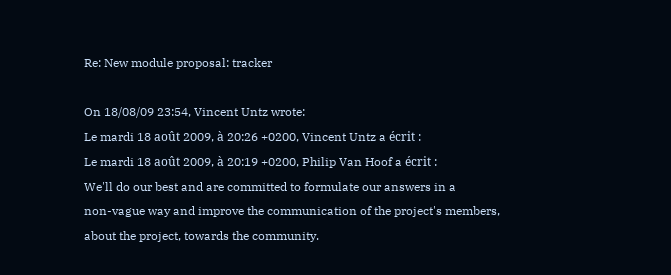Re: New module proposal: tracker

On 18/08/09 23:54, Vincent Untz wrote:
Le mardi 18 août 2009, à 20:26 +0200, Vincent Untz a écrit :
Le mardi 18 août 2009, à 20:19 +0200, Philip Van Hoof a écrit :
We'll do our best and are committed to formulate our answers in a
non-vague way and improve the communication of the project's members,
about the project, towards the community.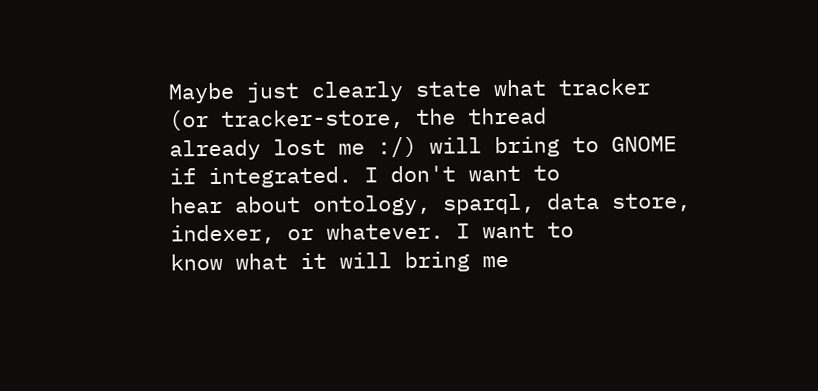Maybe just clearly state what tracker (or tracker-store, the thread
already lost me :/) will bring to GNOME if integrated. I don't want to
hear about ontology, sparql, data store, indexer, or whatever. I want to
know what it will bring me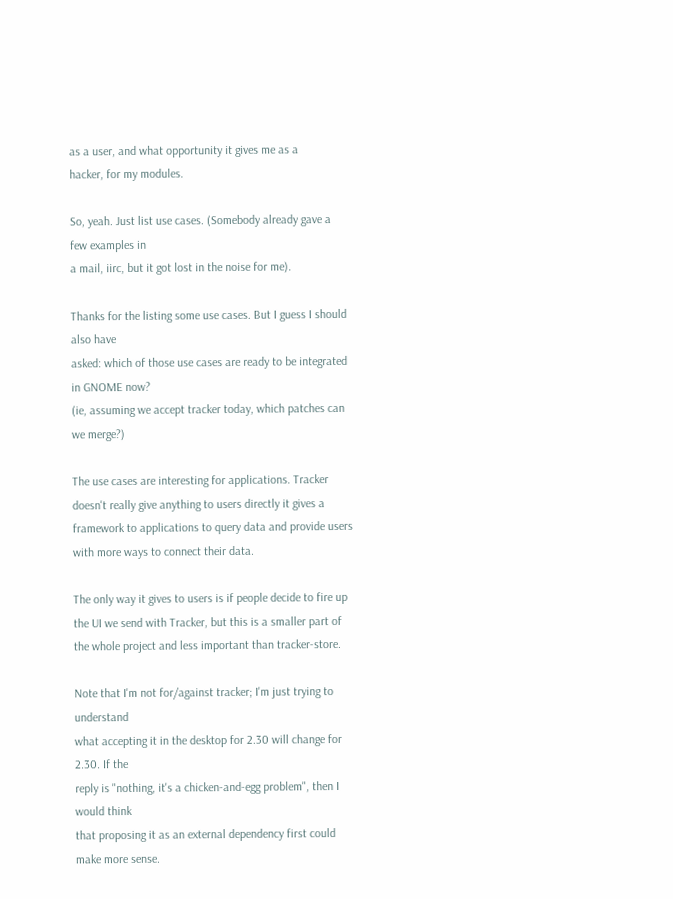as a user, and what opportunity it gives me as a
hacker, for my modules.

So, yeah. Just list use cases. (Somebody already gave a few examples in
a mail, iirc, but it got lost in the noise for me).

Thanks for the listing some use cases. But I guess I should also have
asked: which of those use cases are ready to be integrated in GNOME now?
(ie, assuming we accept tracker today, which patches can we merge?)

The use cases are interesting for applications. Tracker doesn't really give anything to users directly it gives a framework to applications to query data and provide users with more ways to connect their data.

The only way it gives to users is if people decide to fire up the UI we send with Tracker, but this is a smaller part of the whole project and less important than tracker-store.

Note that I'm not for/against tracker; I'm just trying to understand
what accepting it in the desktop for 2.30 will change for 2.30. If the
reply is "nothing, it's a chicken-and-egg problem", then I would think
that proposing it as an external dependency first could make more sense.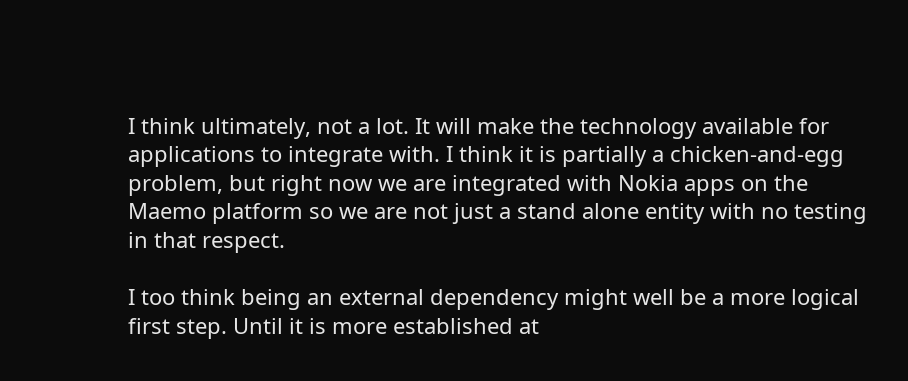I think ultimately, not a lot. It will make the technology available for applications to integrate with. I think it is partially a chicken-and-egg problem, but right now we are integrated with Nokia apps on the Maemo platform so we are not just a stand alone entity with no testing in that respect.

I too think being an external dependency might well be a more logical first step. Until it is more established at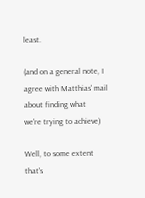least.

(and on a general note, I agree with Matthias' mail about finding what
we're trying to achieve)

Well, to some extent that's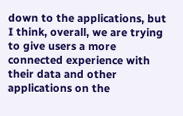down to the applications, but I think, overall, we are trying to give users a more connected experience with their data and other applications on the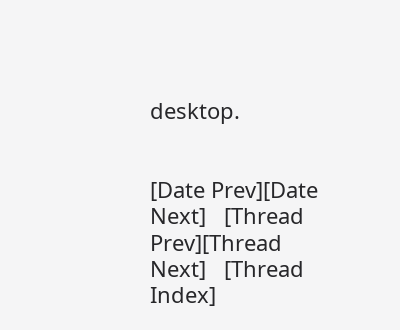desktop.


[Date Prev][Date Next]   [Thread Prev][Thread Next]   [Thread Index]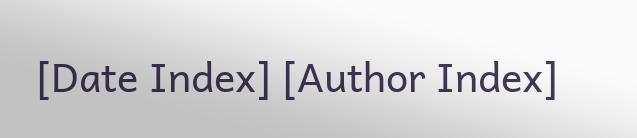[Date Index] [Author Index]